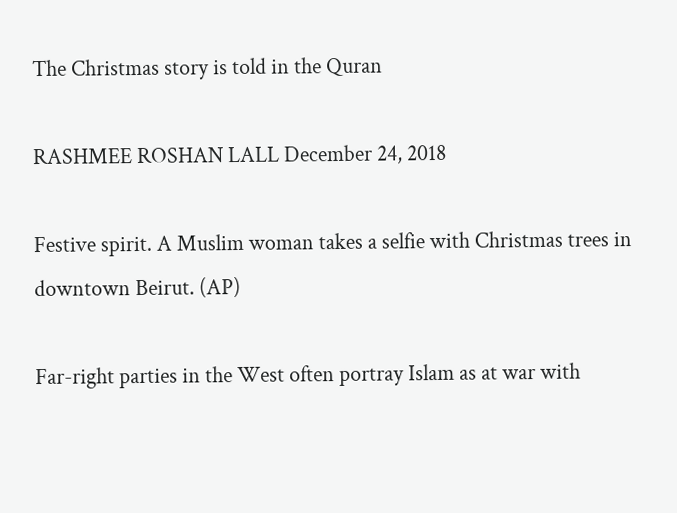The Christmas story is told in the Quran

RASHMEE ROSHAN LALL December 24, 2018

Festive spirit. A Muslim woman takes a selfie with Christmas trees in downtown Beirut. (AP)

Far-right parties in the West often portray Islam as at war with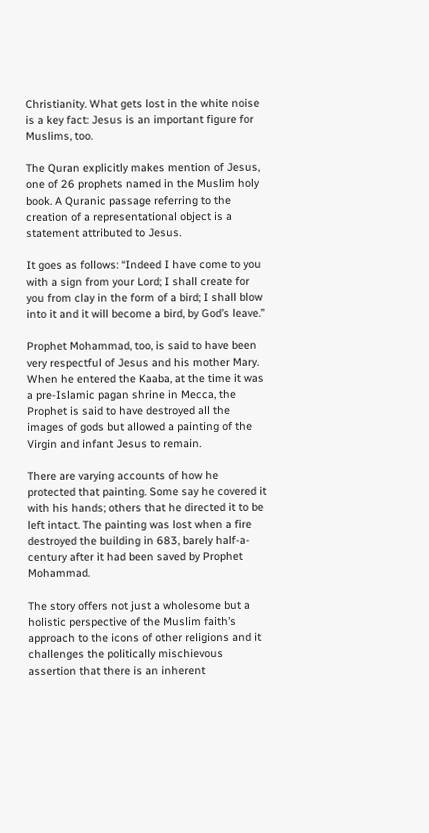Christianity. What gets lost in the white noise is a key fact: Jesus is an important figure for Muslims, too.

The Quran explicitly makes mention of Jesus, one of 26 prophets named in the Muslim holy book. A Quranic passage referring to the creation of a representational object is a statement attributed to Jesus.

It goes as follows: “Indeed I have come to you with a sign from your Lord; I shall create for you from clay in the form of a bird; I shall blow into it and it will become a bird, by God’s leave.”

Prophet Mohammad, too, is said to have been very respectful of Jesus and his mother Mary. When he entered the Kaaba, at the time it was a pre-Islamic pagan shrine in Mecca, the Prophet is said to have destroyed all the images of gods but allowed a painting of the Virgin and infant Jesus to remain.

There are varying accounts of how he protected that painting. Some say he covered it with his hands; others that he directed it to be left intact. The painting was lost when a fire destroyed the building in 683, barely half-a-century after it had been saved by Prophet Mohammad.

The story offers not just a wholesome but a holistic perspective of the Muslim faith’s approach to the icons of other religions and it challenges the politically mischievous assertion that there is an inherent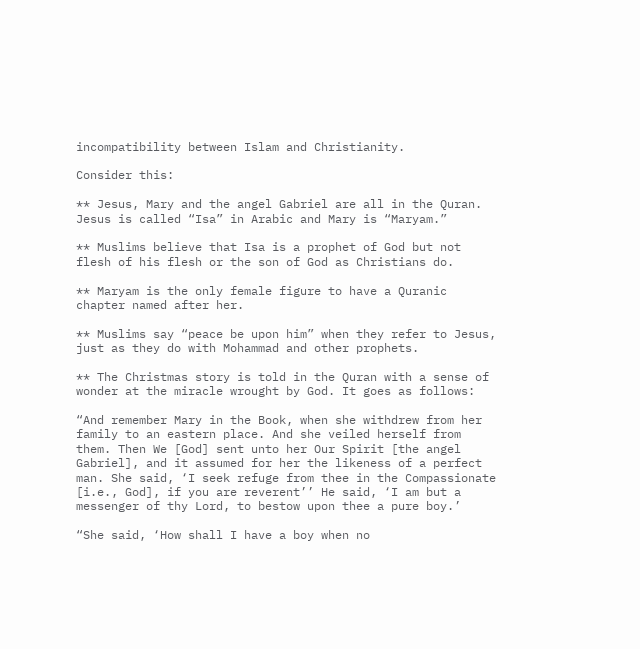incompatibility between Islam and Christianity.

Consider this:

** Jesus, Mary and the angel Gabriel are all in the Quran. Jesus is called “Isa” in Arabic and Mary is “Maryam.”

** Muslims believe that Isa is a prophet of God but not flesh of his flesh or the son of God as Christians do.

** Maryam is the only female figure to have a Quranic chapter named after her.

** Muslims say “peace be upon him” when they refer to Jesus, just as they do with Mohammad and other prophets.

** The Christmas story is told in the Quran with a sense of wonder at the miracle wrought by God. It goes as follows:

“And remember Mary in the Book, when she withdrew from her family to an eastern place. And she veiled herself from them. Then We [God] sent unto her Our Spirit [the angel Gabriel], and it assumed for her the likeness of a perfect man. She said, ‘I seek refuge from thee in the Compassionate [i.e., God], if you are reverent’’ He said, ‘I am but a messenger of thy Lord, to bestow upon thee a pure boy.’

“She said, ‘How shall I have a boy when no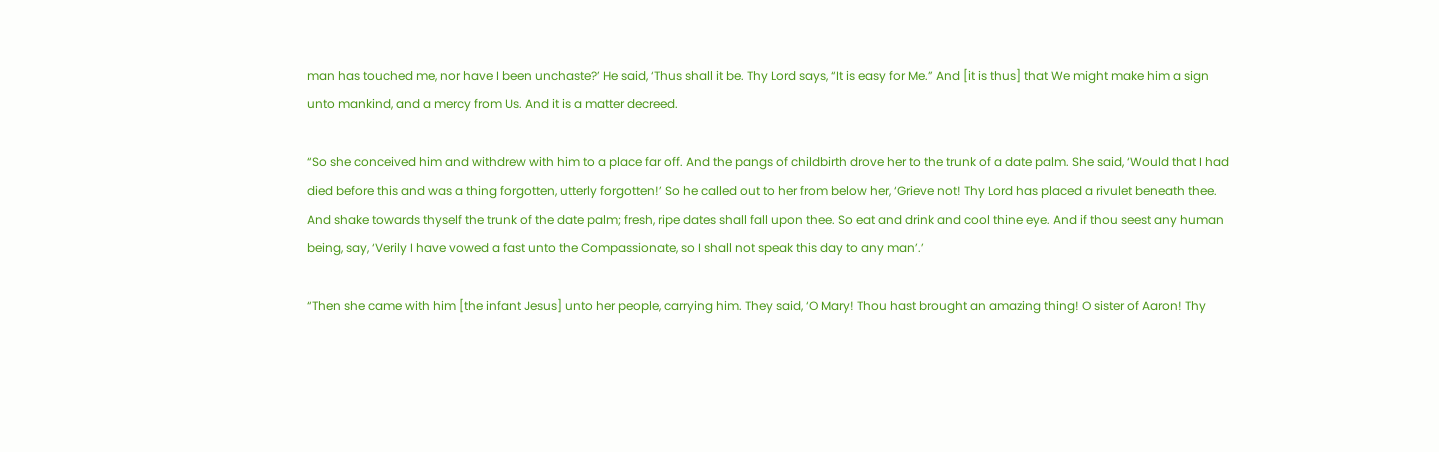man has touched me, nor have I been unchaste?’ He said, ‘Thus shall it be. Thy Lord says, “It is easy for Me.” And [it is thus] that We might make him a sign unto mankind, and a mercy from Us. And it is a matter decreed.

“So she conceived him and withdrew with him to a place far off. And the pangs of childbirth drove her to the trunk of a date palm. She said, ‘Would that I had died before this and was a thing forgotten, utterly forgotten!’ So he called out to her from below her, ‘Grieve not! Thy Lord has placed a rivulet beneath thee. And shake towards thyself the trunk of the date palm; fresh, ripe dates shall fall upon thee. So eat and drink and cool thine eye. And if thou seest any human being, say, ‘Verily I have vowed a fast unto the Compassionate, so I shall not speak this day to any man’.’

“Then she came with him [the infant Jesus] unto her people, carrying him. They said, ‘O Mary! Thou hast brought an amazing thing! O sister of Aaron! Thy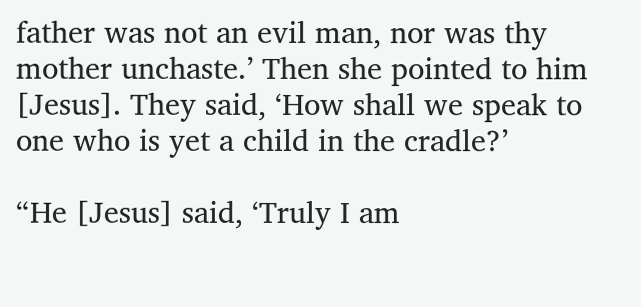father was not an evil man, nor was thy mother unchaste.’ Then she pointed to him [Jesus]. They said, ‘How shall we speak to one who is yet a child in the cradle?’

“He [Jesus] said, ‘Truly I am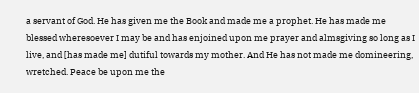a servant of God. He has given me the Book and made me a prophet. He has made me blessed wheresoever I may be and has enjoined upon me prayer and almsgiving so long as I live, and [has made me] dutiful towards my mother. And He has not made me domineering, wretched. Peace be upon me the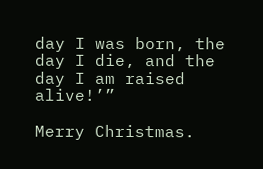day I was born, the day I die, and the day I am raised alive!’”

Merry Christmas.